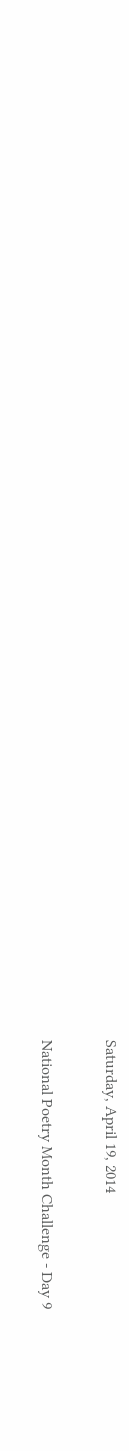Saturday, April 19, 2014

National Poetry Month Challenge - Day 9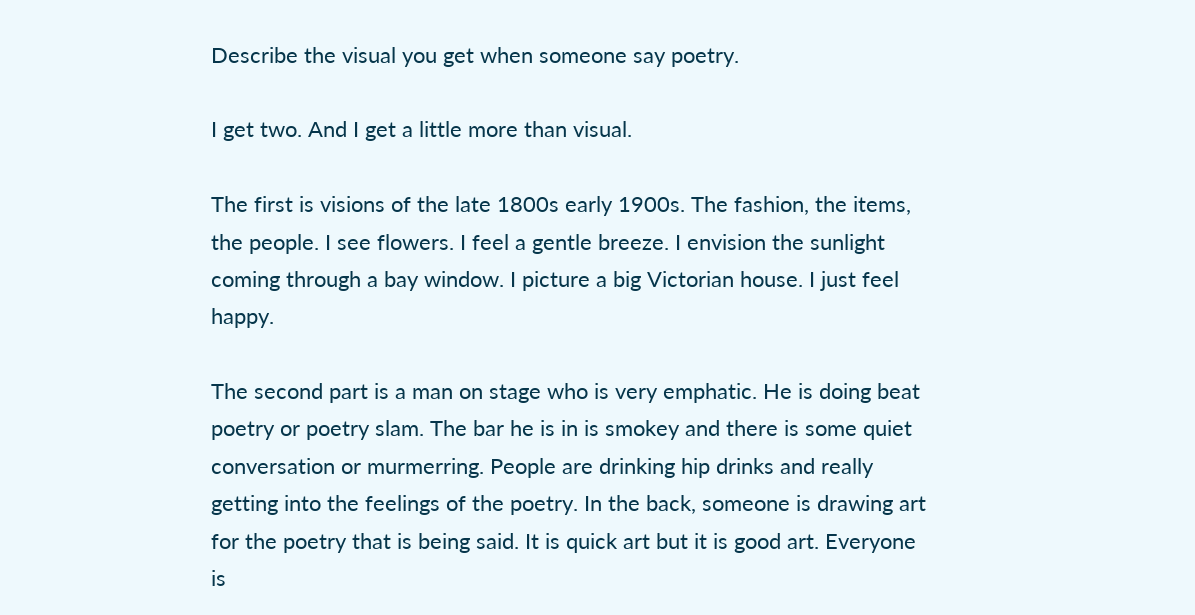Describe the visual you get when someone say poetry.

I get two. And I get a little more than visual.

The first is visions of the late 1800s early 1900s. The fashion, the items, the people. I see flowers. I feel a gentle breeze. I envision the sunlight coming through a bay window. I picture a big Victorian house. I just feel happy.

The second part is a man on stage who is very emphatic. He is doing beat poetry or poetry slam. The bar he is in is smokey and there is some quiet conversation or murmerring. People are drinking hip drinks and really getting into the feelings of the poetry. In the back, someone is drawing art for the poetry that is being said. It is quick art but it is good art. Everyone is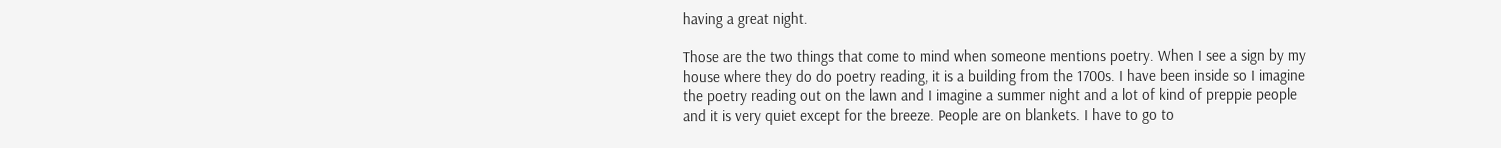having a great night.

Those are the two things that come to mind when someone mentions poetry. When I see a sign by my house where they do do poetry reading, it is a building from the 1700s. I have been inside so I imagine the poetry reading out on the lawn and I imagine a summer night and a lot of kind of preppie people and it is very quiet except for the breeze. People are on blankets. I have to go to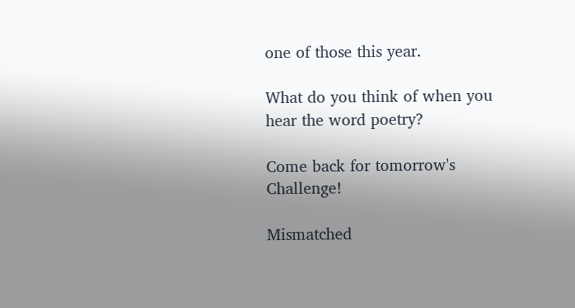one of those this year.

What do you think of when you hear the word poetry?

Come back for tomorrow's Challenge!

Mismatched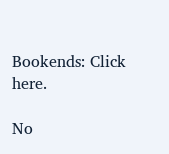Bookends: Click here.

No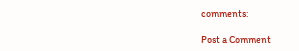comments:

Post a Comment